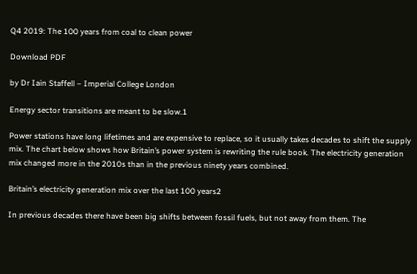Q4 2019: The 100 years from coal to clean power

Download PDF

by Dr Iain Staffell – Imperial College London

Energy sector transitions are meant to be slow.1

Power stations have long lifetimes and are expensive to replace, so it usually takes decades to shift the supply mix. The chart below shows how Britain’s power system is rewriting the rule book. The electricity generation mix changed more in the 2010s than in the previous ninety years combined.

Britain’s electricity generation mix over the last 100 years2

In previous decades there have been big shifts between fossil fuels, but not away from them. The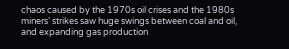chaos caused by the 1970s oil crises and the 1980s miners’ strikes saw huge swings between coal and oil, and expanding gas production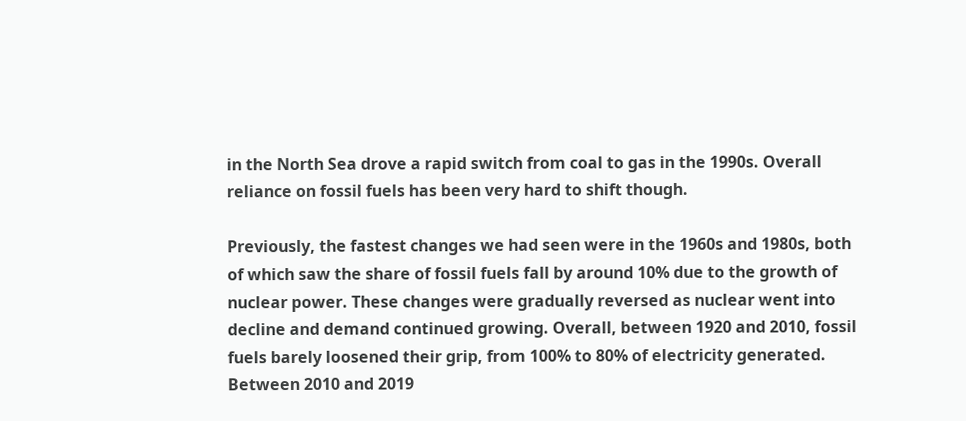in the North Sea drove a rapid switch from coal to gas in the 1990s. Overall reliance on fossil fuels has been very hard to shift though.

Previously, the fastest changes we had seen were in the 1960s and 1980s, both of which saw the share of fossil fuels fall by around 10% due to the growth of nuclear power. These changes were gradually reversed as nuclear went into decline and demand continued growing. Overall, between 1920 and 2010, fossil fuels barely loosened their grip, from 100% to 80% of electricity generated. Between 2010 and 2019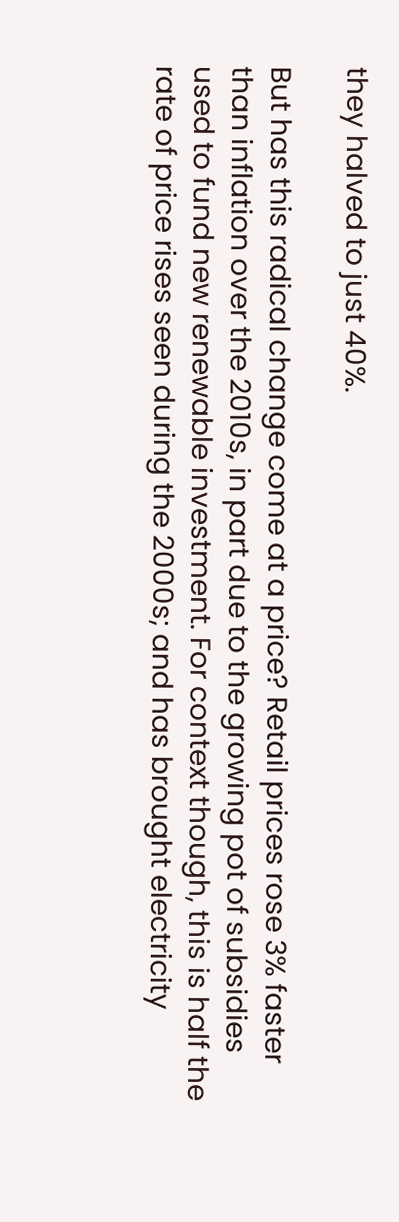they halved to just 40%.

But has this radical change come at a price? Retail prices rose 3% faster than inflation over the 2010s, in part due to the growing pot of subsidies used to fund new renewable investment. For context though, this is half the rate of price rises seen during the 2000s; and has brought electricity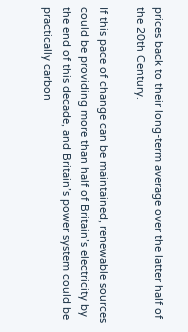prices back to their long-term average over the latter half of the 20th Century.

If this pace of change can be maintained, renewable sources could be providing more than half of Britain’s electricity by the end of this decade, and Britain’s power system could be practically carbon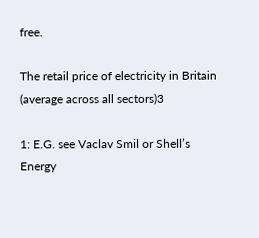free.

The retail price of electricity in Britain (average across all sectors)3

1: E.G. see Vaclav Smil or Shell’s Energy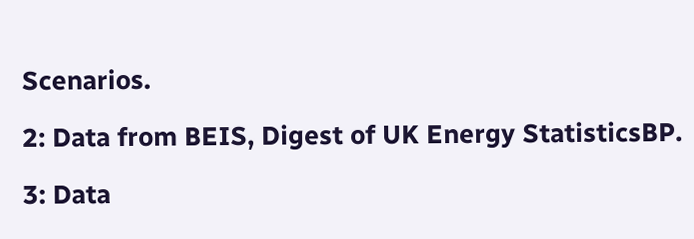Scenarios.

2: Data from BEIS, Digest of UK Energy StatisticsBP.

3: Data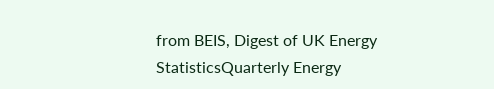from BEIS, Digest of UK Energy StatisticsQuarterly Energy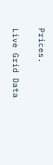Prices.

Live Grid Data